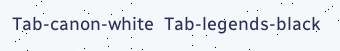Tab-canon-white  Tab-legends-black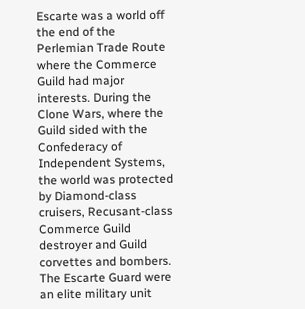Escarte was a world off the end of the Perlemian Trade Route where the Commerce Guild had major interests. During the Clone Wars, where the Guild sided with the Confederacy of Independent Systems, the world was protected by Diamond-class cruisers, Recusant-class Commerce Guild destroyer and Guild corvettes and bombers. The Escarte Guard were an elite military unit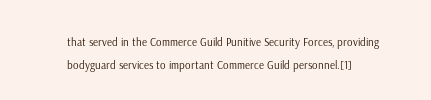that served in the Commerce Guild Punitive Security Forces, providing bodyguard services to important Commerce Guild personnel.[1]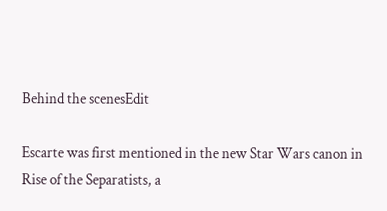Behind the scenesEdit

Escarte was first mentioned in the new Star Wars canon in Rise of the Separatists, a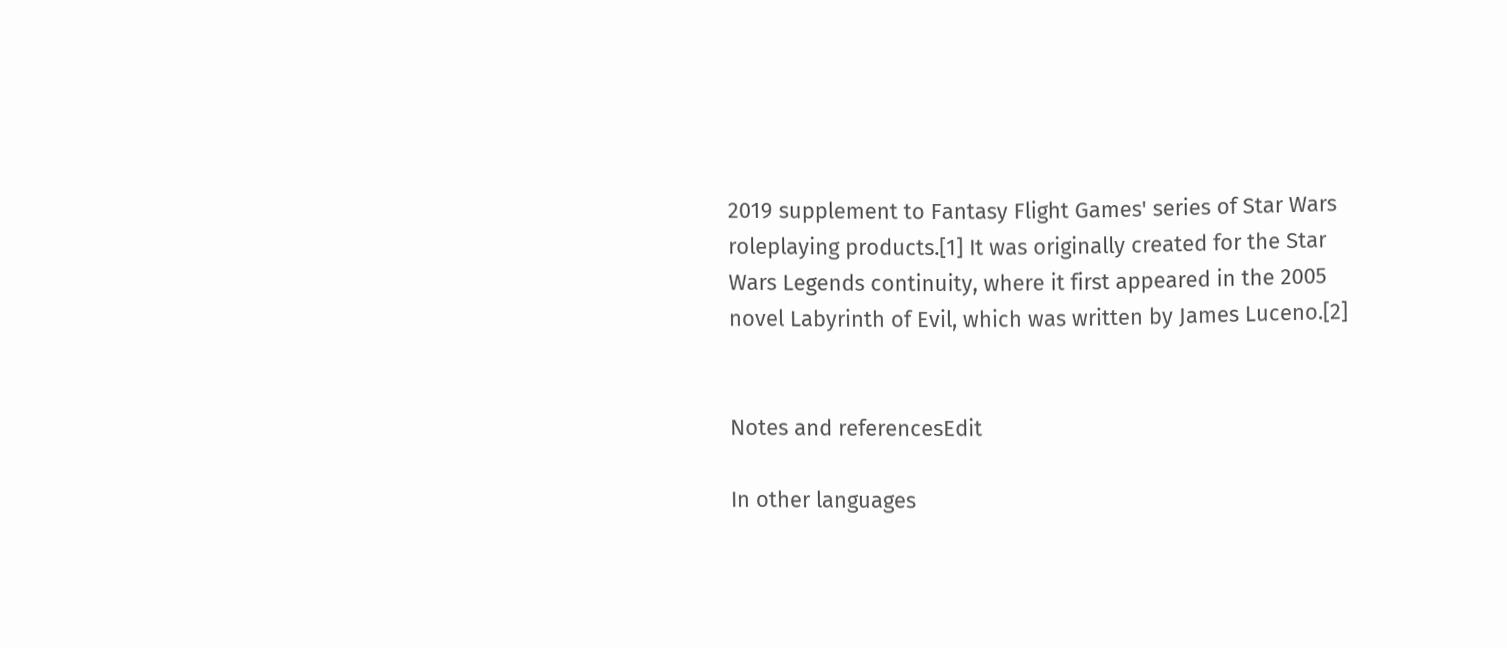2019 supplement to Fantasy Flight Games' series of Star Wars roleplaying products.[1] It was originally created for the Star Wars Legends continuity, where it first appeared in the 2005 novel Labyrinth of Evil, which was written by James Luceno.[2]


Notes and referencesEdit

In other languages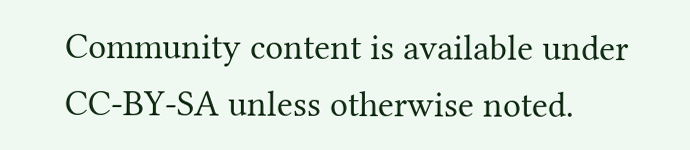Community content is available under CC-BY-SA unless otherwise noted.